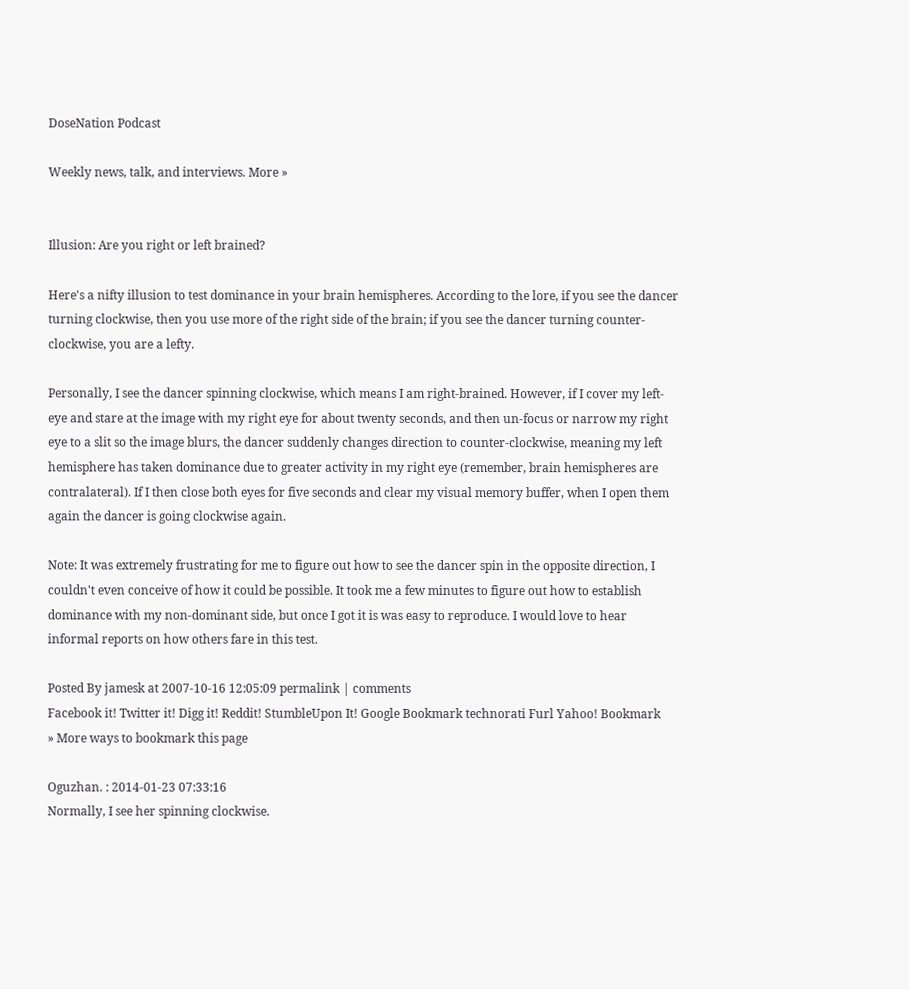DoseNation Podcast

Weekly news, talk, and interviews. More »


Illusion: Are you right or left brained?

Here's a nifty illusion to test dominance in your brain hemispheres. According to the lore, if you see the dancer turning clockwise, then you use more of the right side of the brain; if you see the dancer turning counter-clockwise, you are a lefty.

Personally, I see the dancer spinning clockwise, which means I am right-brained. However, if I cover my left-eye and stare at the image with my right eye for about twenty seconds, and then un-focus or narrow my right eye to a slit so the image blurs, the dancer suddenly changes direction to counter-clockwise, meaning my left hemisphere has taken dominance due to greater activity in my right eye (remember, brain hemispheres are contralateral). If I then close both eyes for five seconds and clear my visual memory buffer, when I open them again the dancer is going clockwise again.

Note: It was extremely frustrating for me to figure out how to see the dancer spin in the opposite direction, I couldn't even conceive of how it could be possible. It took me a few minutes to figure out how to establish dominance with my non-dominant side, but once I got it is was easy to reproduce. I would love to hear informal reports on how others fare in this test.

Posted By jamesk at 2007-10-16 12:05:09 permalink | comments
Facebook it! Twitter it! Digg it! Reddit! StumbleUpon It! Google Bookmark technorati Furl Yahoo! Bookmark
» More ways to bookmark this page

Oguzhan. : 2014-01-23 07:33:16
Normally, I see her spinning clockwise.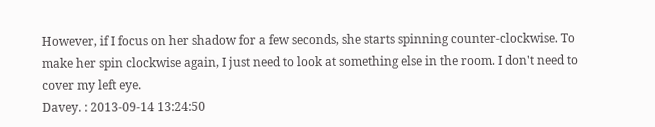However, if I focus on her shadow for a few seconds, she starts spinning counter-clockwise. To make her spin clockwise again, I just need to look at something else in the room. I don't need to cover my left eye.
Davey. : 2013-09-14 13:24:50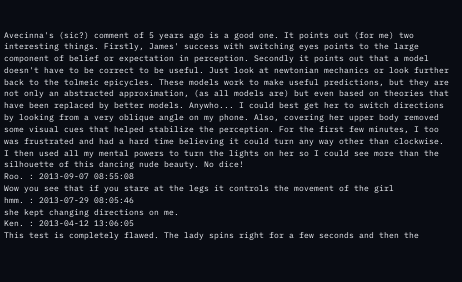Avecinna's (sic?) comment of 5 years ago is a good one. It points out (for me) two interesting things. Firstly, James' success with switching eyes points to the large component of belief or expectation in perception. Secondly it points out that a model doesn't have to be correct to be useful. Just look at newtonian mechanics or look further back to the tolmeic epicycles. These models work to make useful predictions, but they are not only an abstracted approximation, (as all models are) but even based on theories that have been replaced by better models. Anywho... I could best get her to switch directions by looking from a very oblique angle on my phone. Also, covering her upper body removed some visual cues that helped stabilize the perception. For the first few minutes, I too was frustrated and had a hard time believing it could turn any way other than clockwise. I then used all my mental powers to turn the lights on her so I could see more than the silhouette of this dancing nude beauty. No dice!
Roo. : 2013-09-07 08:55:08
Wow you see that if you stare at the legs it controls the movement of the girl
hmm. : 2013-07-29 08:05:46
she kept changing directions on me.
Ken. : 2013-04-12 13:06:05
This test is completely flawed. The lady spins right for a few seconds and then the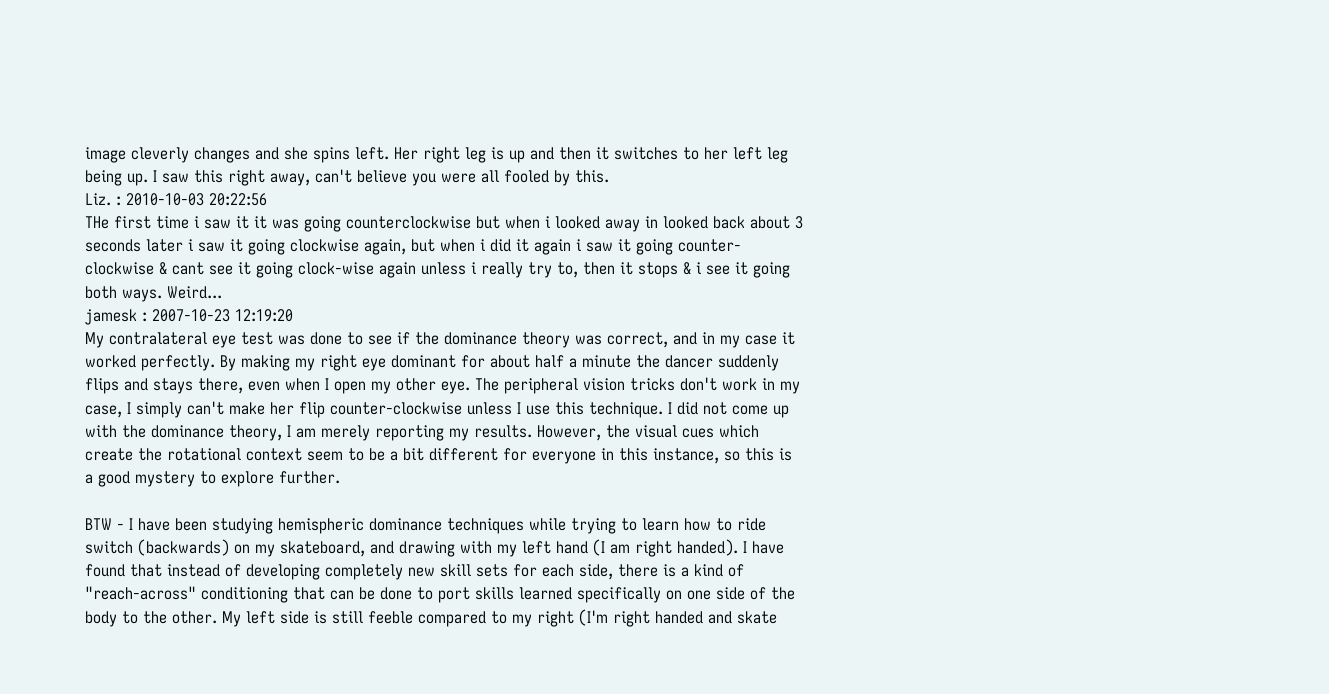image cleverly changes and she spins left. Her right leg is up and then it switches to her left leg being up. I saw this right away, can't believe you were all fooled by this.
Liz. : 2010-10-03 20:22:56
THe first time i saw it it was going counterclockwise but when i looked away in looked back about 3 seconds later i saw it going clockwise again, but when i did it again i saw it going counter-clockwise & cant see it going clock-wise again unless i really try to, then it stops & i see it going both ways. Weird...
jamesk : 2007-10-23 12:19:20
My contralateral eye test was done to see if the dominance theory was correct, and in my case it worked perfectly. By making my right eye dominant for about half a minute the dancer suddenly flips and stays there, even when I open my other eye. The peripheral vision tricks don't work in my case, I simply can't make her flip counter-clockwise unless I use this technique. I did not come up with the dominance theory, I am merely reporting my results. However, the visual cues which create the rotational context seem to be a bit different for everyone in this instance, so this is a good mystery to explore further.

BTW - I have been studying hemispheric dominance techniques while trying to learn how to ride switch (backwards) on my skateboard, and drawing with my left hand (I am right handed). I have found that instead of developing completely new skill sets for each side, there is a kind of "reach-across" conditioning that can be done to port skills learned specifically on one side of the body to the other. My left side is still feeble compared to my right (I'm right handed and skate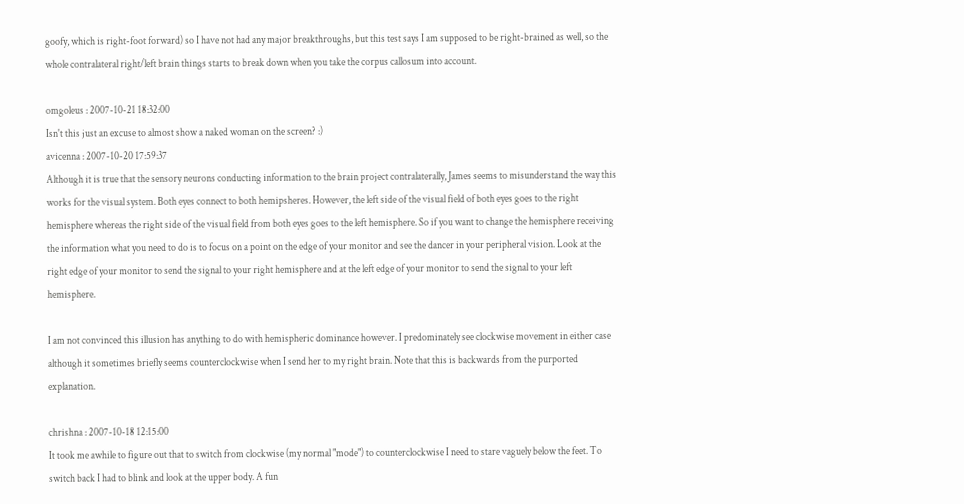goofy, which is right-foot forward) so I have not had any major breakthroughs, but this test says I am supposed to be right-brained as well, so the whole contralateral right/left brain things starts to break down when you take the corpus callosum into account.

omgoleus : 2007-10-21 18:32:00
Isn't this just an excuse to almost show a naked woman on the screen? :)
avicenna : 2007-10-20 17:59:37
Although it is true that the sensory neurons conducting information to the brain project contralaterally, James seems to misunderstand the way this works for the visual system. Both eyes connect to both hemipsheres. However, the left side of the visual field of both eyes goes to the right hemisphere whereas the right side of the visual field from both eyes goes to the left hemisphere. So if you want to change the hemisphere receiving the information what you need to do is to focus on a point on the edge of your monitor and see the dancer in your peripheral vision. Look at the right edge of your monitor to send the signal to your right hemisphere and at the left edge of your monitor to send the signal to your left hemisphere.

I am not convinced this illusion has anything to do with hemispheric dominance however. I predominately see clockwise movement in either case although it sometimes briefly seems counterclockwise when I send her to my right brain. Note that this is backwards from the purported explanation.

chrishna : 2007-10-18 12:15:00
It took me awhile to figure out that to switch from clockwise (my normal "mode") to counterclockwise I need to stare vaguely below the feet. To switch back I had to blink and look at the upper body. A fun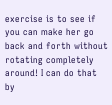exercise is to see if you can make her go back and forth without rotating completely around! I can do that by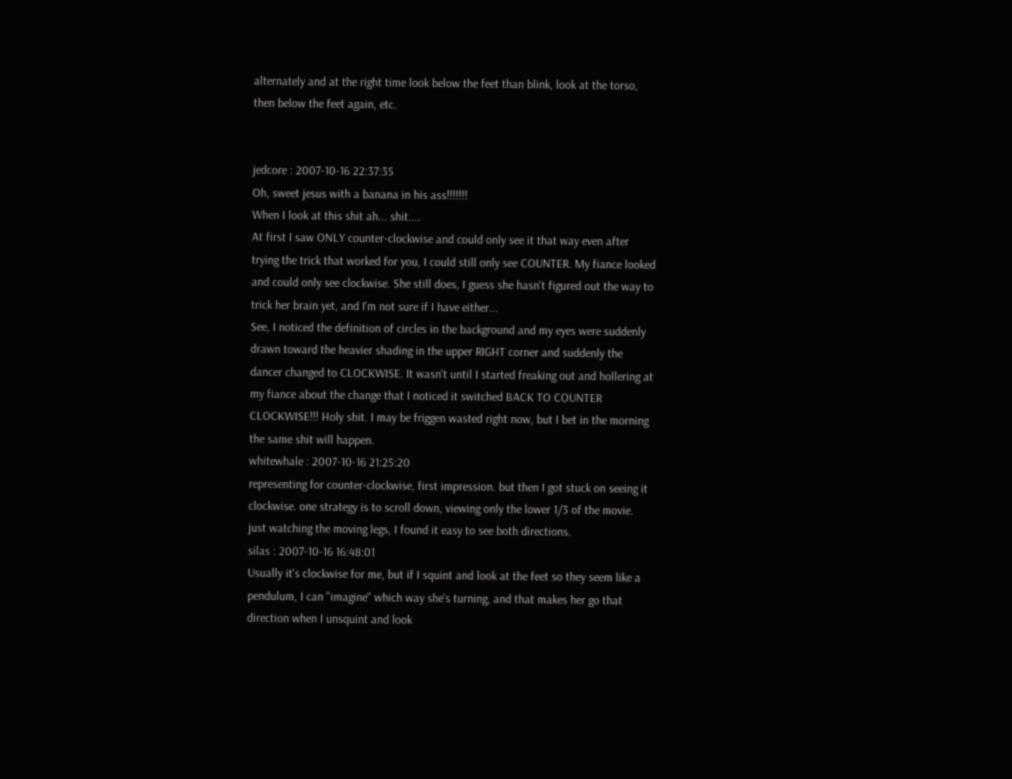alternately and at the right time look below the feet than blink, look at the torso, then below the feet again, etc.


jedcore : 2007-10-16 22:37:35
Oh, sweet jesus with a banana in his ass!!!!!!!
When I look at this shit ah... shit....
At first I saw ONLY counter-clockwise and could only see it that way even after trying the trick that worked for you, I could still only see COUNTER. My fiance looked and could only see clockwise. She still does, I guess she hasn't figured out the way to trick her brain yet, and I'm not sure if I have either...
See, I noticed the definition of circles in the background and my eyes were suddenly drawn toward the heavier shading in the upper RIGHT corner and suddenly the dancer changed to CLOCKWISE. It wasn't until I started freaking out and hollering at my fiance about the change that I noticed it switched BACK TO COUNTER CLOCKWISE!!! Holy shit. I may be friggen wasted right now, but I bet in the morning the same shit will happen.
whitewhale : 2007-10-16 21:25:20
representing for counter-clockwise, first impression. but then I got stuck on seeing it clockwise. one strategy is to scroll down, viewing only the lower 1/3 of the movie. just watching the moving legs, I found it easy to see both directions.
silas : 2007-10-16 16:48:01
Usually it's clockwise for me, but if I squint and look at the feet so they seem like a pendulum, I can "imagine" which way she's turning, and that makes her go that direction when I unsquint and look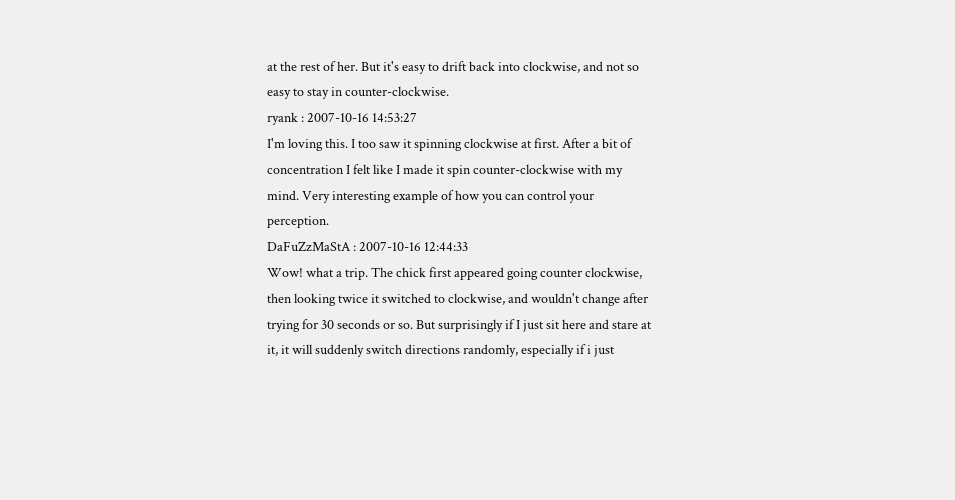at the rest of her. But it's easy to drift back into clockwise, and not so easy to stay in counter-clockwise.
ryank : 2007-10-16 14:53:27
I'm loving this. I too saw it spinning clockwise at first. After a bit of concentration I felt like I made it spin counter-clockwise with my mind. Very interesting example of how you can control your perception.
DaFuZzMaStA : 2007-10-16 12:44:33
Wow! what a trip. The chick first appeared going counter clockwise, then looking twice it switched to clockwise, and wouldn't change after trying for 30 seconds or so. But surprisingly if I just sit here and stare at it, it will suddenly switch directions randomly, especially if i just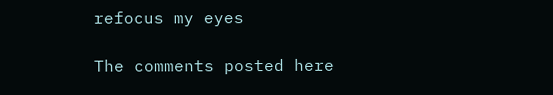refocus my eyes

The comments posted here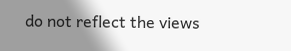do not reflect the views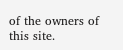of the owners of this site.